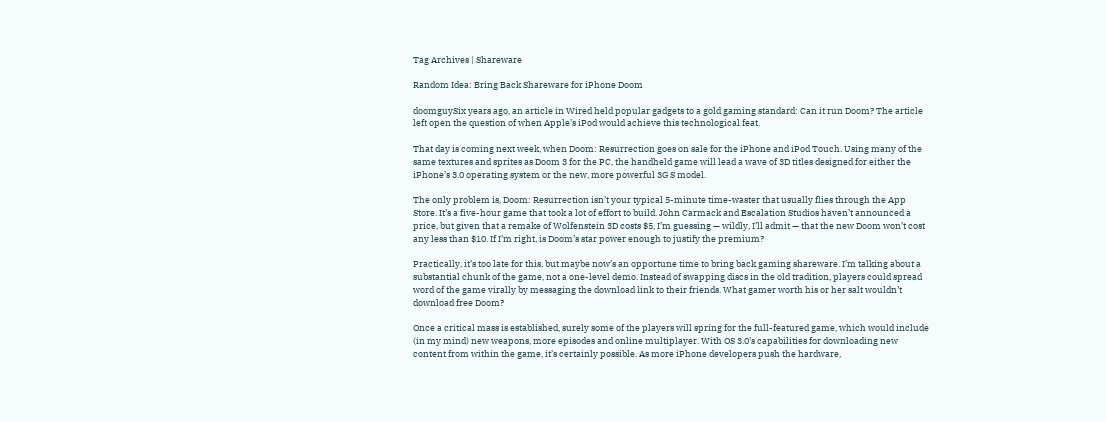Tag Archives | Shareware

Random Idea: Bring Back Shareware for iPhone Doom

doomguySix years ago, an article in Wired held popular gadgets to a gold gaming standard: Can it run Doom? The article left open the question of when Apple’s iPod would achieve this technological feat.

That day is coming next week, when Doom: Resurrection goes on sale for the iPhone and iPod Touch. Using many of the same textures and sprites as Doom 3 for the PC, the handheld game will lead a wave of 3D titles designed for either the iPhone’s 3.0 operating system or the new, more powerful 3G S model.

The only problem is, Doom: Resurrection isn’t your typical 5-minute time-waster that usually flies through the App Store. It’s a five-hour game that took a lot of effort to build. John Carmack and Escalation Studios haven’t announced a price, but given that a remake of Wolfenstein 3D costs $5, I’m guessing — wildly, I’ll admit — that the new Doom won’t cost any less than $10. If I’m right, is Doom’s star power enough to justify the premium?

Practically, it’s too late for this, but maybe now’s an opportune time to bring back gaming shareware. I’m talking about a substantial chunk of the game, not a one-level demo. Instead of swapping discs in the old tradition, players could spread word of the game virally by messaging the download link to their friends. What gamer worth his or her salt wouldn’t download free Doom?

Once a critical mass is established, surely some of the players will spring for the full-featured game, which would include (in my mind) new weapons, more episodes and online multiplayer. With OS 3.0’s capabilities for downloading new content from within the game, it’s certainly possible. As more iPhone developers push the hardware,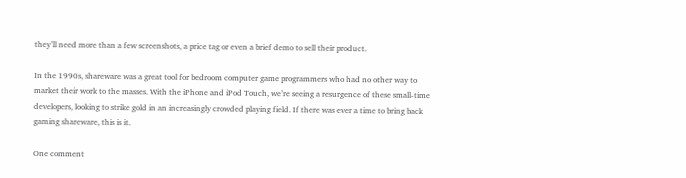they’ll need more than a few screenshots, a price tag or even a brief demo to sell their product.

In the 1990s, shareware was a great tool for bedroom computer game programmers who had no other way to market their work to the masses. With the iPhone and iPod Touch, we’re seeing a resurgence of these small-time developers, looking to strike gold in an increasingly crowded playing field. If there was ever a time to bring back gaming shareware, this is it.

One comment